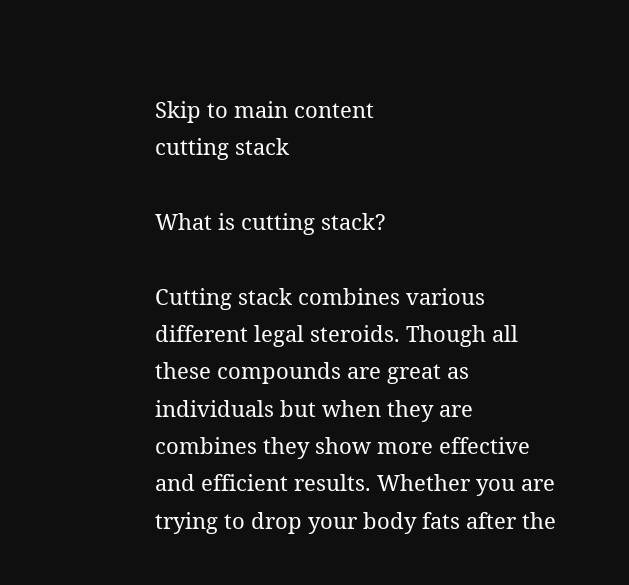Skip to main content
cutting stack

What is cutting stack?

Cutting stack combines various different legal steroids. Though all these compounds are great as individuals but when they are combines they show more effective and efficient results. Whether you are trying to drop your body fats after the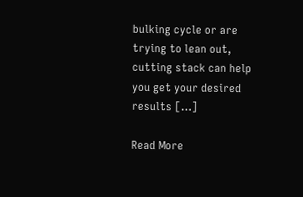bulking cycle or are trying to lean out, cutting stack can help you get your desired results […]

Read More